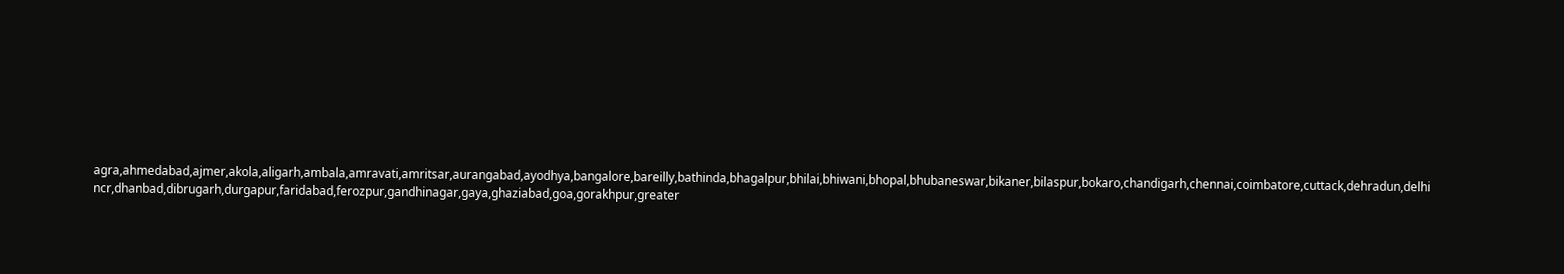agra,ahmedabad,ajmer,akola,aligarh,ambala,amravati,amritsar,aurangabad,ayodhya,bangalore,bareilly,bathinda,bhagalpur,bhilai,bhiwani,bhopal,bhubaneswar,bikaner,bilaspur,bokaro,chandigarh,chennai,coimbatore,cuttack,dehradun,delhi ncr,dhanbad,dibrugarh,durgapur,faridabad,ferozpur,gandhinagar,gaya,ghaziabad,goa,gorakhpur,greater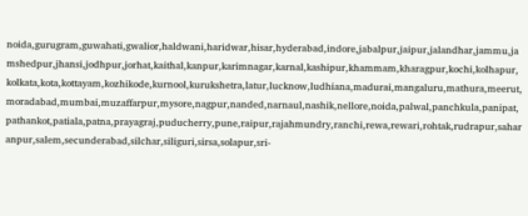noida,gurugram,guwahati,gwalior,haldwani,haridwar,hisar,hyderabad,indore,jabalpur,jaipur,jalandhar,jammu,jamshedpur,jhansi,jodhpur,jorhat,kaithal,kanpur,karimnagar,karnal,kashipur,khammam,kharagpur,kochi,kolhapur,kolkata,kota,kottayam,kozhikode,kurnool,kurukshetra,latur,lucknow,ludhiana,madurai,mangaluru,mathura,meerut,moradabad,mumbai,muzaffarpur,mysore,nagpur,nanded,narnaul,nashik,nellore,noida,palwal,panchkula,panipat,pathankot,patiala,patna,prayagraj,puducherry,pune,raipur,rajahmundry,ranchi,rewa,rewari,rohtak,rudrapur,saharanpur,salem,secunderabad,silchar,siliguri,sirsa,solapur,sri-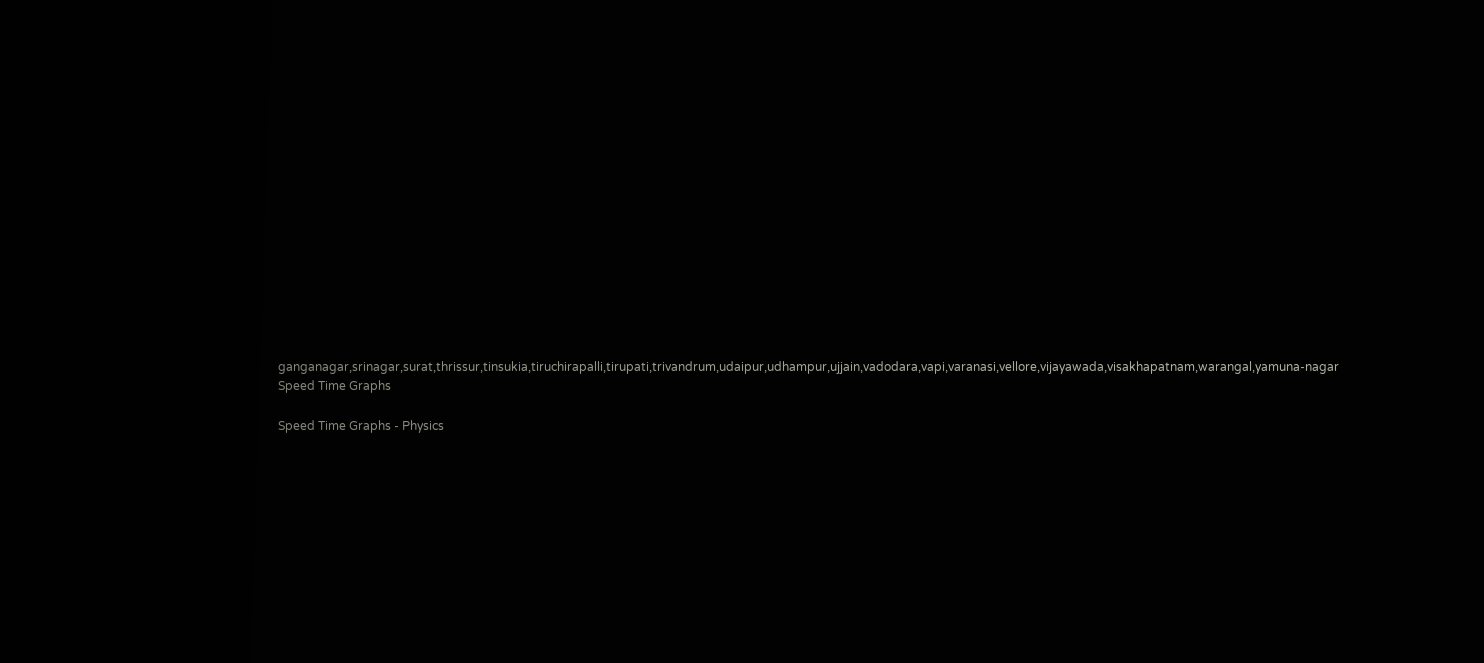ganganagar,srinagar,surat,thrissur,tinsukia,tiruchirapalli,tirupati,trivandrum,udaipur,udhampur,ujjain,vadodara,vapi,varanasi,vellore,vijayawada,visakhapatnam,warangal,yamuna-nagar
Speed Time Graphs

Speed Time Graphs - Physics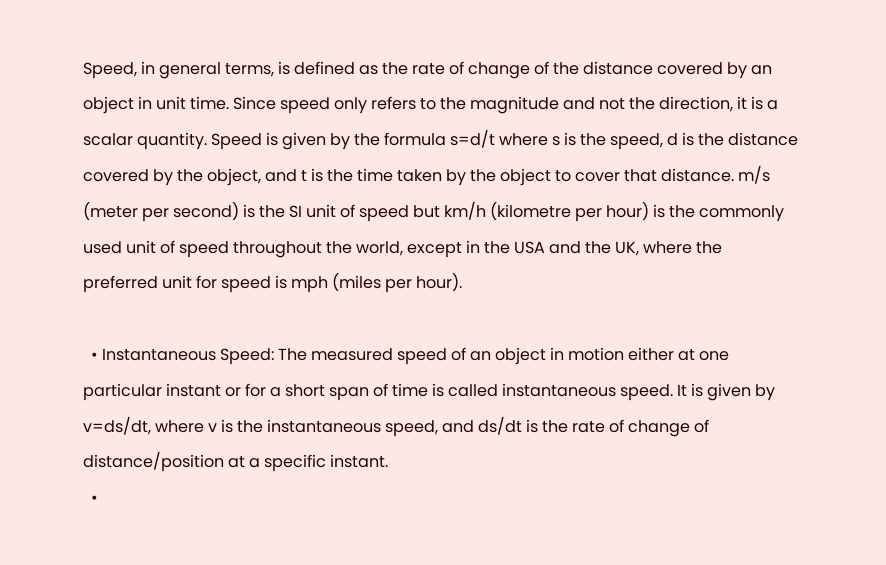Speed, in general terms, is defined as the rate of change of the distance covered by an object in unit time. Since speed only refers to the magnitude and not the direction, it is a scalar quantity. Speed is given by the formula s=d/t where s is the speed, d is the distance covered by the object, and t is the time taken by the object to cover that distance. m/s (meter per second) is the SI unit of speed but km/h (kilometre per hour) is the commonly used unit of speed throughout the world, except in the USA and the UK, where the preferred unit for speed is mph (miles per hour).

  • Instantaneous Speed: The measured speed of an object in motion either at one particular instant or for a short span of time is called instantaneous speed. It is given by v=ds/dt, where v is the instantaneous speed, and ds/dt is the rate of change of distance/position at a specific instant.
  •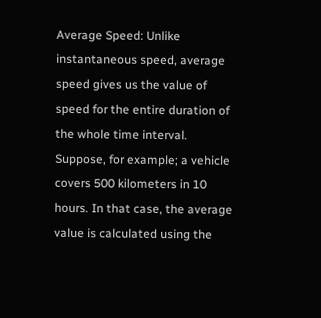Average Speed: Unlike instantaneous speed, average speed gives us the value of speed for the entire duration of the whole time interval. Suppose, for example; a vehicle covers 500 kilometers in 10 hours. In that case, the average value is calculated using the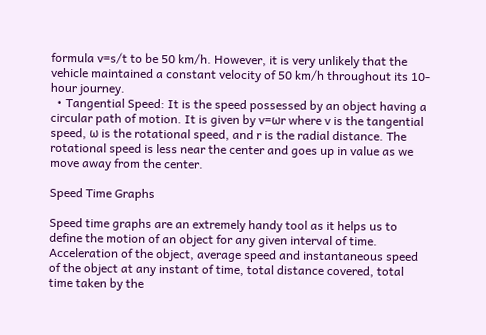formula v=s/t to be 50 km/h. However, it is very unlikely that the vehicle maintained a constant velocity of 50 km/h throughout its 10-hour journey.
  • Tangential Speed: It is the speed possessed by an object having a circular path of motion. It is given by v=ωr where v is the tangential speed, ω is the rotational speed, and r is the radial distance. The rotational speed is less near the center and goes up in value as we move away from the center.

Speed Time Graphs

Speed time graphs are an extremely handy tool as it helps us to define the motion of an object for any given interval of time. Acceleration of the object, average speed and instantaneous speed of the object at any instant of time, total distance covered, total time taken by the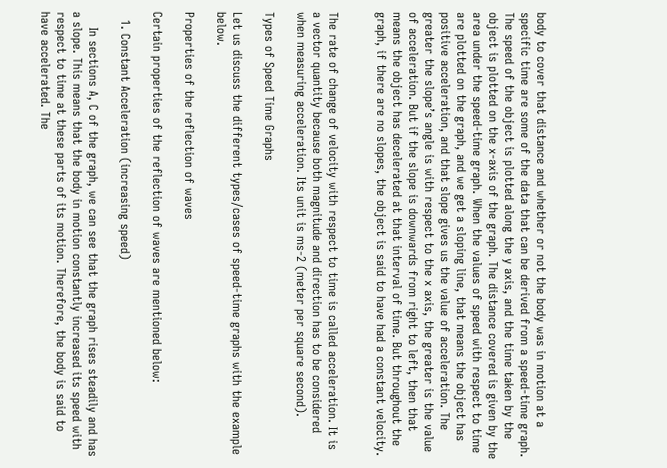body to cover that distance and whether or not the body was in motion at a specific time are some of the data that can be derived from a speed-time graph. The speed of the object is plotted along the y axis, and the time taken by the object is plotted on the x-axis of the graph. The distance covered is given by the area under the speed-time graph. When the values of speed with respect to time are plotted on the graph, and we get a sloping line, that means the object has positive acceleration, and that slope gives us the value of acceleration. The greater the slope’s angle is with respect to the x axis, the greater is the value of acceleration. But if the slope is downwards from right to left, then that means the object has decelerated at that interval of time. But throughout the graph, if there are no slopes, the object is said to have had a constant velocity.


The rate of change of velocity with respect to time is called acceleration. It is a vector quantity because both magnitude and direction has to be considered when measuring acceleration. Its unit is ms-2 (meter per square second).

Types of Speed Time Graphs

Let us discuss the different types/cases of speed-time graphs with the example below.

Properties of the reflection of waves

Certain properties of the reflection of waves are mentioned below:

  1. Constant Acceleration (increasing speed)

    In sections A, C of the graph, we can see that the graph rises steadily and has a slope. This means that the body in motion constantly increased its speed with respect to time at these parts of its motion. Therefore, the body is said to have accelerated. The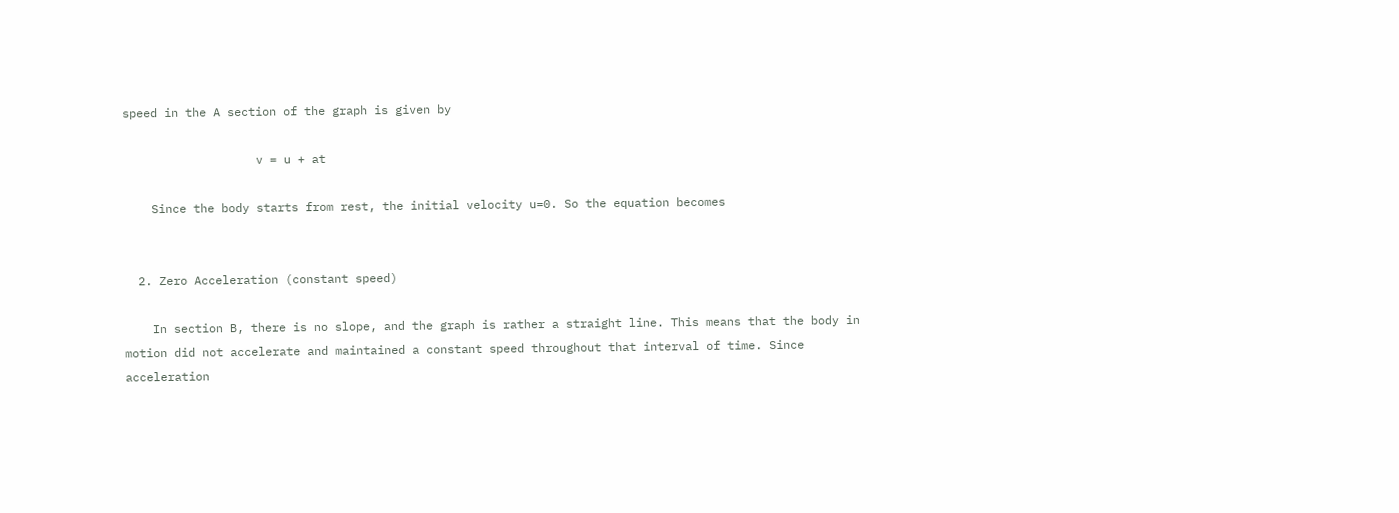speed in the A section of the graph is given by

                   v = u + at

    Since the body starts from rest, the initial velocity u=0. So the equation becomes


  2. Zero Acceleration (constant speed)

    In section B, there is no slope, and the graph is rather a straight line. This means that the body in motion did not accelerate and maintained a constant speed throughout that interval of time. Since acceleration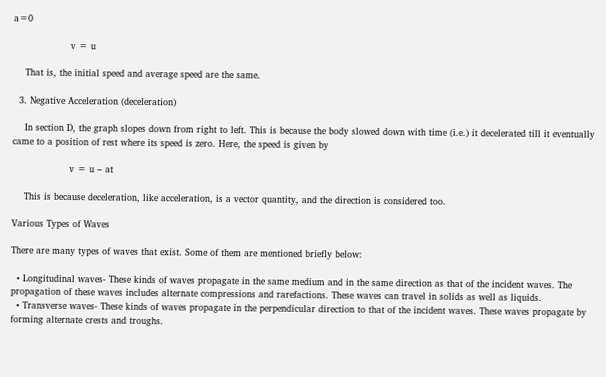a=0

                   v = u

    That is, the initial speed and average speed are the same.

  3. Negative Acceleration (deceleration)

    In section D, the graph slopes down from right to left. This is because the body slowed down with time (i.e.) it decelerated till it eventually came to a position of rest where its speed is zero. Here, the speed is given by

                   v = u – at

    This is because deceleration, like acceleration, is a vector quantity, and the direction is considered too.

Various Types of Waves

There are many types of waves that exist. Some of them are mentioned briefly below:

  • Longitudinal waves- These kinds of waves propagate in the same medium and in the same direction as that of the incident waves. The propagation of these waves includes alternate compressions and rarefactions. These waves can travel in solids as well as liquids.
  • Transverse waves- These kinds of waves propagate in the perpendicular direction to that of the incident waves. These waves propagate by forming alternate crests and troughs.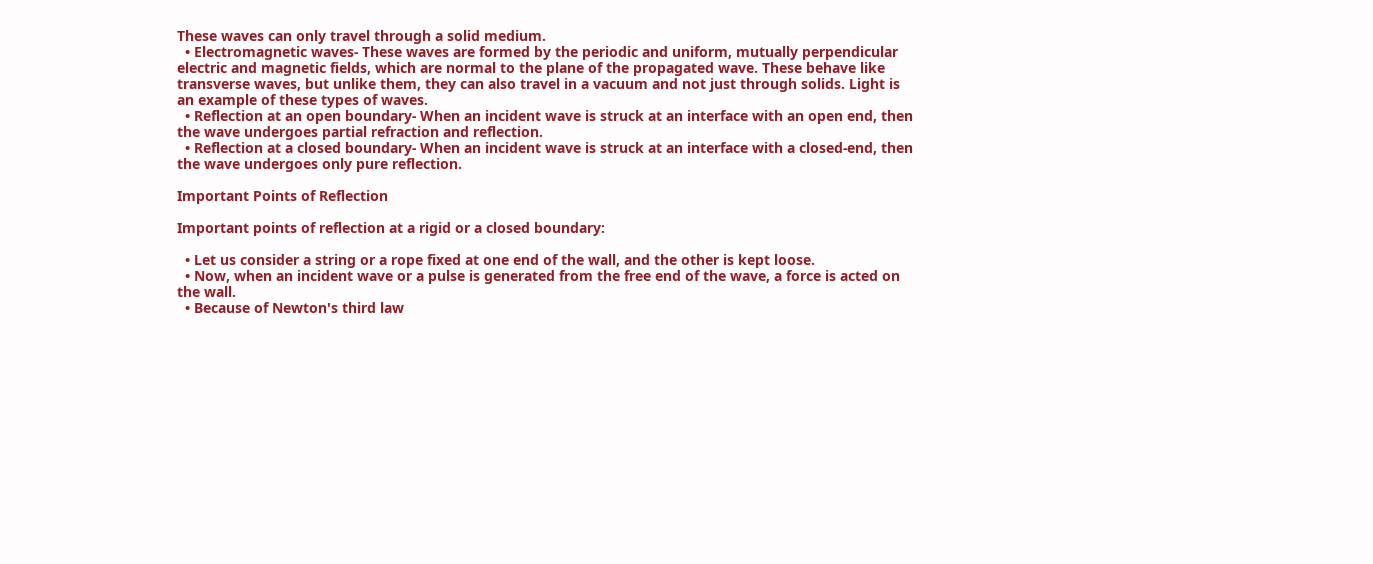These waves can only travel through a solid medium.
  • Electromagnetic waves- These waves are formed by the periodic and uniform, mutually perpendicular electric and magnetic fields, which are normal to the plane of the propagated wave. These behave like transverse waves, but unlike them, they can also travel in a vacuum and not just through solids. Light is an example of these types of waves.
  • Reflection at an open boundary- When an incident wave is struck at an interface with an open end, then the wave undergoes partial refraction and reflection.
  • Reflection at a closed boundary- When an incident wave is struck at an interface with a closed-end, then the wave undergoes only pure reflection.

Important Points of Reflection

Important points of reflection at a rigid or a closed boundary:

  • Let us consider a string or a rope fixed at one end of the wall, and the other is kept loose.
  • Now, when an incident wave or a pulse is generated from the free end of the wave, a force is acted on the wall.
  • Because of Newton's third law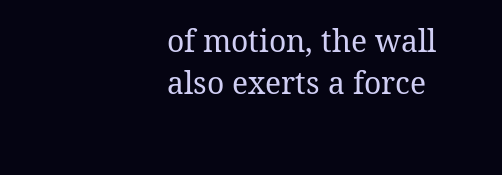of motion, the wall also exerts a force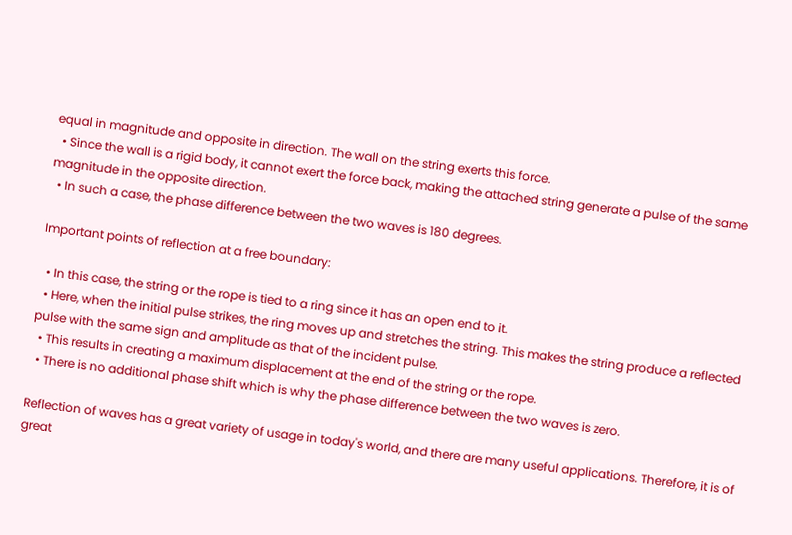equal in magnitude and opposite in direction. The wall on the string exerts this force.
  • Since the wall is a rigid body, it cannot exert the force back, making the attached string generate a pulse of the same magnitude in the opposite direction.
  • In such a case, the phase difference between the two waves is 180 degrees.

Important points of reflection at a free boundary:

  • In this case, the string or the rope is tied to a ring since it has an open end to it.
  • Here, when the initial pulse strikes, the ring moves up and stretches the string. This makes the string produce a reflected pulse with the same sign and amplitude as that of the incident pulse.
  • This results in creating a maximum displacement at the end of the string or the rope.
  • There is no additional phase shift which is why the phase difference between the two waves is zero.

Reflection of waves has a great variety of usage in today's world, and there are many useful applications. Therefore, it is of great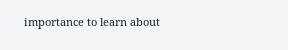importance to learn about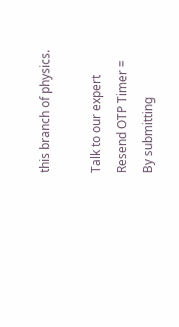this branch of physics.

Talk to our expert
Resend OTP Timer =
By submitting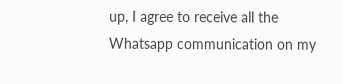up, I agree to receive all the Whatsapp communication on my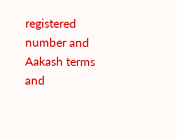registered number and Aakash terms and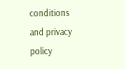conditions and privacy policy